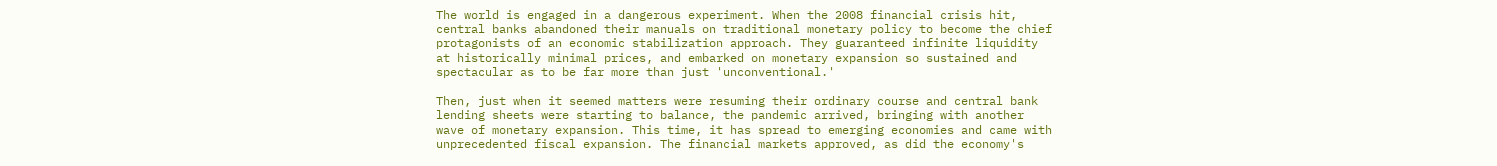The world is engaged in a dangerous experiment. When the 2008 financial crisis hit, central banks abandoned their manuals on traditional monetary policy to become the chief protagonists of an economic stabilization approach. They guaranteed infinite liquidity at historically minimal prices, and embarked on monetary expansion so sustained and spectacular as to be far more than just 'unconventional.'

Then, just when it seemed matters were resuming their ordinary course and central bank lending sheets were starting to balance, the pandemic arrived, bringing with another wave of monetary expansion. This time, it has spread to emerging economies and came with unprecedented fiscal expansion. The financial markets approved, as did the economy's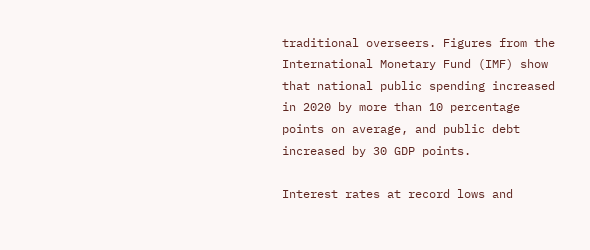traditional overseers. Figures from the International Monetary Fund (IMF) show that national public spending increased in 2020 by more than 10 percentage points on average, and public debt increased by 30 GDP points.

Interest rates at record lows and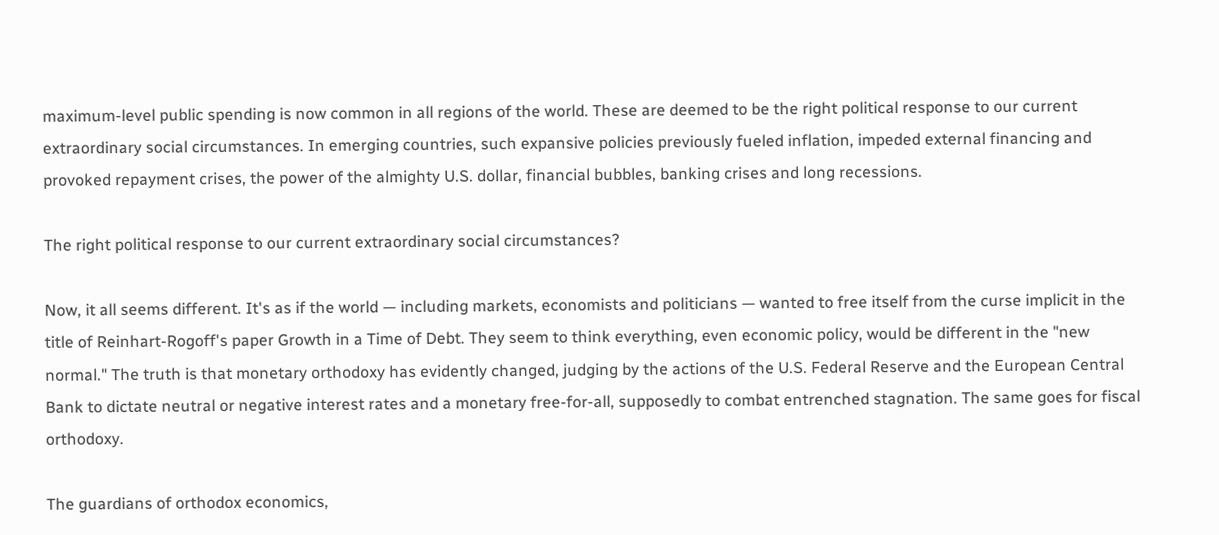maximum-level public spending is now common in all regions of the world. These are deemed to be the right political response to our current extraordinary social circumstances. In emerging countries, such expansive policies previously fueled inflation, impeded external financing and provoked repayment crises, the power of the almighty U.S. dollar, financial bubbles, banking crises and long recessions.

The right political response to our current extraordinary social circumstances?

Now, it all seems different. It's as if the world — including markets, economists and politicians — wanted to free itself from the curse implicit in the title of Reinhart-Rogoff's paper Growth in a Time of Debt. They seem to think everything, even economic policy, would be different in the "new normal." The truth is that monetary orthodoxy has evidently changed, judging by the actions of the U.S. Federal Reserve and the European Central Bank to dictate neutral or negative interest rates and a monetary free-for-all, supposedly to combat entrenched stagnation. The same goes for fiscal orthodoxy.

The guardians of orthodox economics,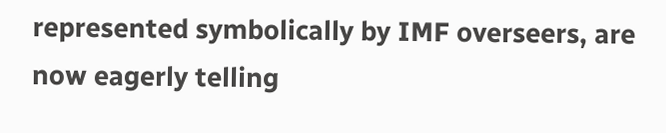represented symbolically by IMF overseers, are now eagerly telling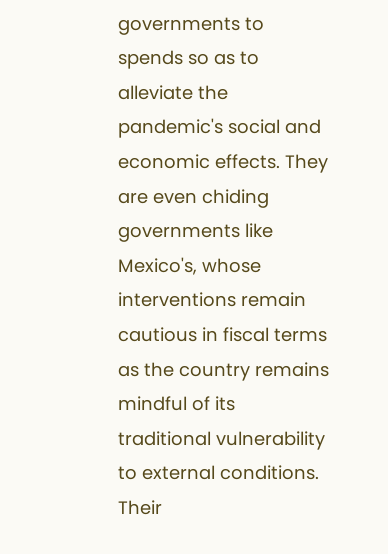governments to spends so as to alleviate the pandemic's social and economic effects. They are even chiding governments like Mexico's, whose interventions remain cautious in fiscal terms as the country remains mindful of its traditional vulnerability to external conditions. Their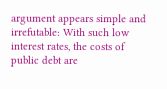argument appears simple and irrefutable: With such low interest rates, the costs of public debt are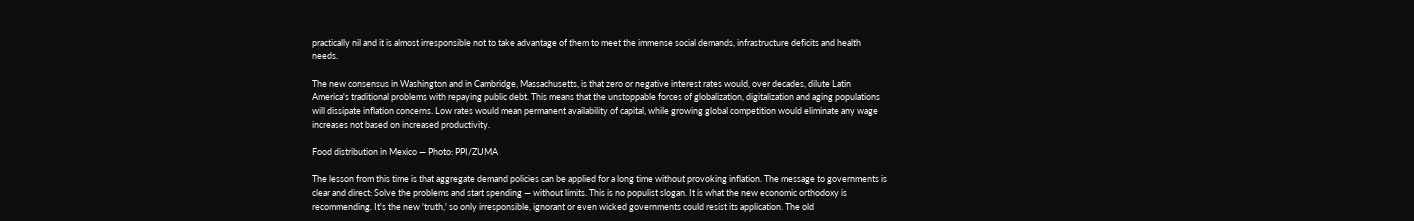practically nil and it is almost irresponsible not to take advantage of them to meet the immense social demands, infrastructure deficits and health needs.

The new consensus in Washington and in Cambridge, Massachusetts, is that zero or negative interest rates would, over decades, dilute Latin America's traditional problems with repaying public debt. This means that the unstoppable forces of globalization, digitalization and aging populations will dissipate inflation concerns. Low rates would mean permanent availability of capital, while growing global competition would eliminate any wage increases not based on increased productivity.

Food distribution in Mexico — Photo: PPI/ZUMA

The lesson from this time is that aggregate demand policies can be applied for a long time without provoking inflation. The message to governments is clear and direct: Solve the problems and start spending — without limits. This is no populist slogan. It is what the new economic orthodoxy is recommending. It's the new 'truth,' so only irresponsible, ignorant or even wicked governments could resist its application. The old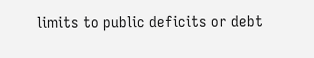limits to public deficits or debt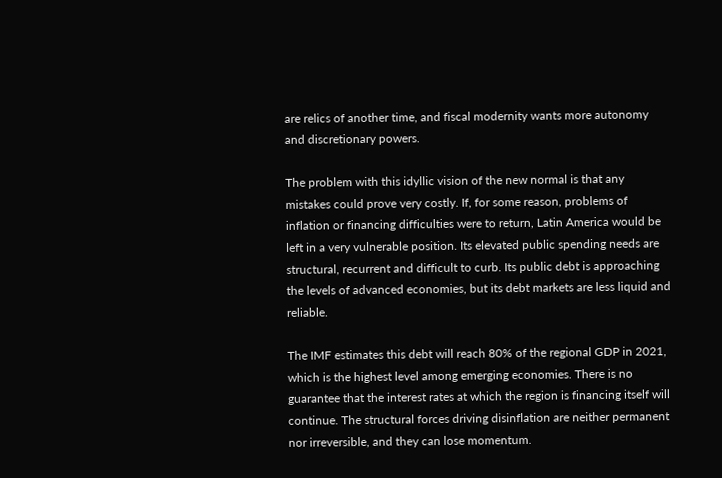are relics of another time, and fiscal modernity wants more autonomy and discretionary powers.

The problem with this idyllic vision of the new normal is that any mistakes could prove very costly. If, for some reason, problems of inflation or financing difficulties were to return, Latin America would be left in a very vulnerable position. Its elevated public spending needs are structural, recurrent and difficult to curb. Its public debt is approaching the levels of advanced economies, but its debt markets are less liquid and reliable.

The IMF estimates this debt will reach 80% of the regional GDP in 2021, which is the highest level among emerging economies. There is no guarantee that the interest rates at which the region is financing itself will continue. The structural forces driving disinflation are neither permanent nor irreversible, and they can lose momentum.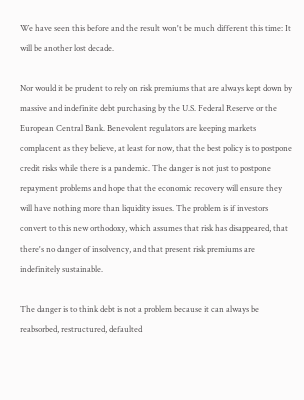We have seen this before and the result won't be much different this time: It will be another lost decade.

Nor would it be prudent to rely on risk premiums that are always kept down by massive and indefinite debt purchasing by the U.S. Federal Reserve or the European Central Bank. Benevolent regulators are keeping markets complacent as they believe, at least for now, that the best policy is to postpone credit risks while there is a pandemic. The danger is not just to postpone repayment problems and hope that the economic recovery will ensure they will have nothing more than liquidity issues. The problem is if investors convert to this new orthodoxy, which assumes that risk has disappeared, that there's no danger of insolvency, and that present risk premiums are indefinitely sustainable.

The danger is to think debt is not a problem because it can always be reabsorbed, restructured, defaulted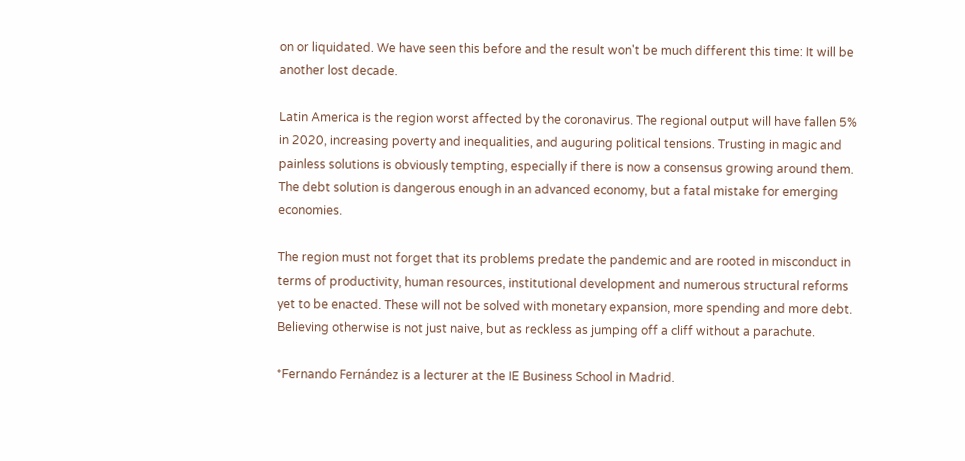on or liquidated. We have seen this before and the result won't be much different this time: It will be another lost decade.

Latin America is the region worst affected by the coronavirus. The regional output will have fallen 5% in 2020, increasing poverty and inequalities, and auguring political tensions. Trusting in magic and painless solutions is obviously tempting, especially if there is now a consensus growing around them. The debt solution is dangerous enough in an advanced economy, but a fatal mistake for emerging economies.

The region must not forget that its problems predate the pandemic and are rooted in misconduct in terms of productivity, human resources, institutional development and numerous structural reforms yet to be enacted. These will not be solved with monetary expansion, more spending and more debt. Believing otherwise is not just naive, but as reckless as jumping off a cliff without a parachute.

*Fernando Fernández is a lecturer at the IE Business School in Madrid.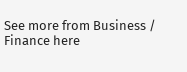See more from Business / Finance here